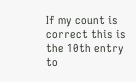If my count is correct this is the 10th entry to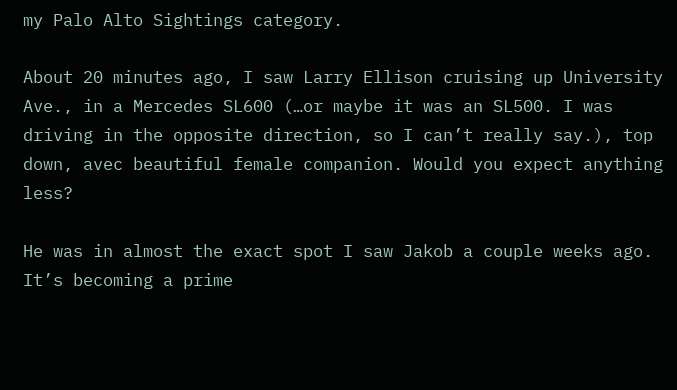my Palo Alto Sightings category.

About 20 minutes ago, I saw Larry Ellison cruising up University Ave., in a Mercedes SL600 (…or maybe it was an SL500. I was driving in the opposite direction, so I can’t really say.), top down, avec beautiful female companion. Would you expect anything less?

He was in almost the exact spot I saw Jakob a couple weeks ago. It’s becoming a prime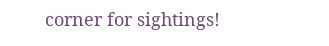corner for sightings!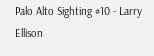Palo Alto Sighting #10 - Larry Ellison